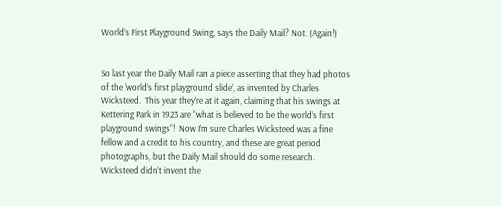World’s First Playground Swing, says the Daily Mail? Not. (Again!)


So last year the Daily Mail ran a piece asserting that they had photos of the ‘world’s first playground slide’, as invented by Charles Wicksteed.  This year they’re at it again, claiming that his swings at Kettering Park in 1923 are “what is believed to be the world’s first playground swings“!  Now I’m sure Charles Wicksteed was a fine fellow and a credit to his country, and these are great period photographs, but the Daily Mail should do some research.  Wicksteed didn’t invent the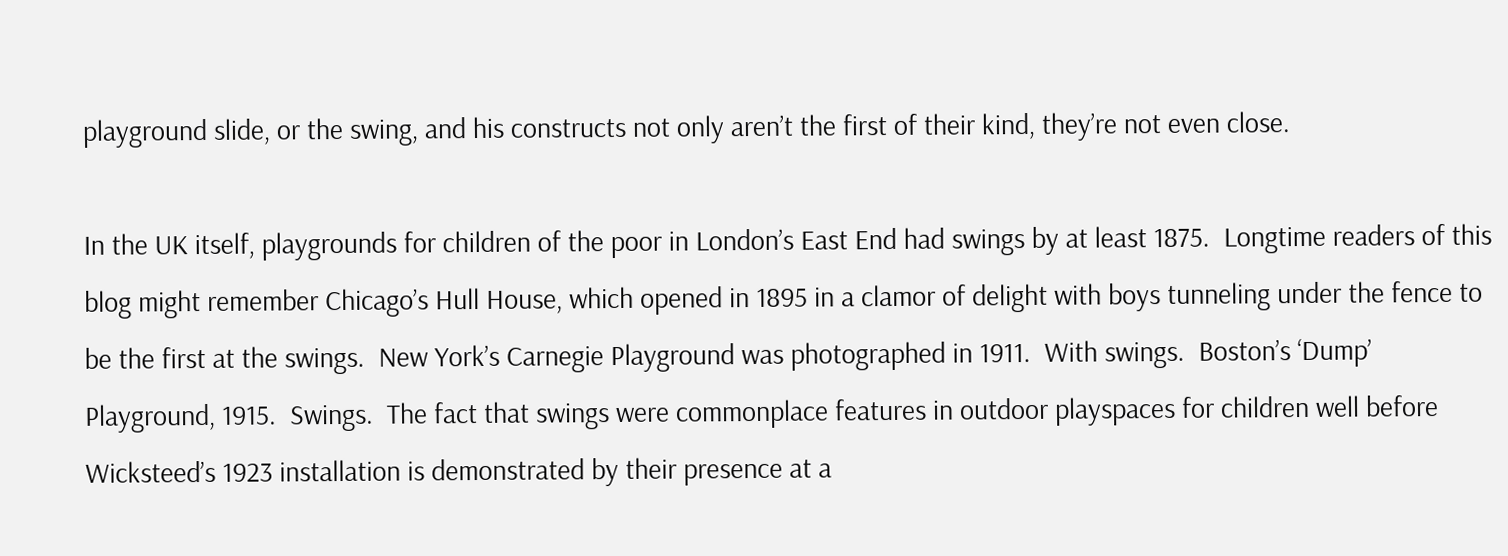playground slide, or the swing, and his constructs not only aren’t the first of their kind, they’re not even close.

In the UK itself, playgrounds for children of the poor in London’s East End had swings by at least 1875.  Longtime readers of this blog might remember Chicago’s Hull House, which opened in 1895 in a clamor of delight with boys tunneling under the fence to be the first at the swings.  New York’s Carnegie Playground was photographed in 1911.  With swings.  Boston’s ‘Dump’ Playground, 1915.  Swings.  The fact that swings were commonplace features in outdoor playspaces for children well before Wicksteed’s 1923 installation is demonstrated by their presence at a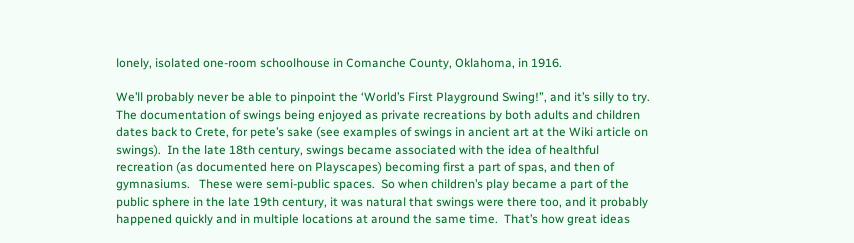lonely, isolated one-room schoolhouse in Comanche County, Oklahoma, in 1916.

We’ll probably never be able to pinpoint the ‘World’s First Playground Swing!”, and it’s silly to try.  The documentation of swings being enjoyed as private recreations by both adults and children dates back to Crete, for pete’s sake (see examples of swings in ancient art at the Wiki article on swings).  In the late 18th century, swings became associated with the idea of healthful recreation (as documented here on Playscapes) becoming first a part of spas, and then of gymnasiums.   These were semi-public spaces.  So when children’s play became a part of the public sphere in the late 19th century, it was natural that swings were there too, and it probably happened quickly and in multiple locations at around the same time.  That’s how great ideas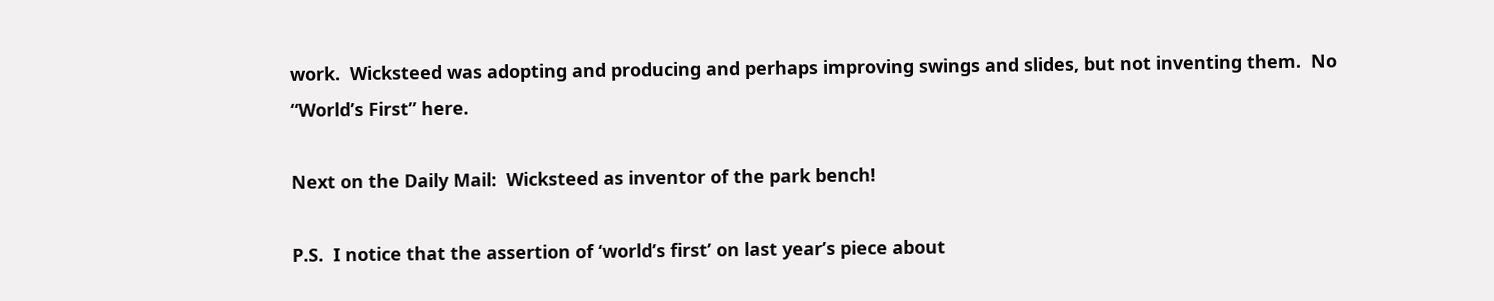work.  Wicksteed was adopting and producing and perhaps improving swings and slides, but not inventing them.  No “World’s First” here.

Next on the Daily Mail:  Wicksteed as inventor of the park bench!

P.S.  I notice that the assertion of ‘world’s first’ on last year’s piece about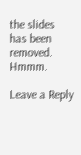the slides has been removed.  Hmmm.

Leave a Reply